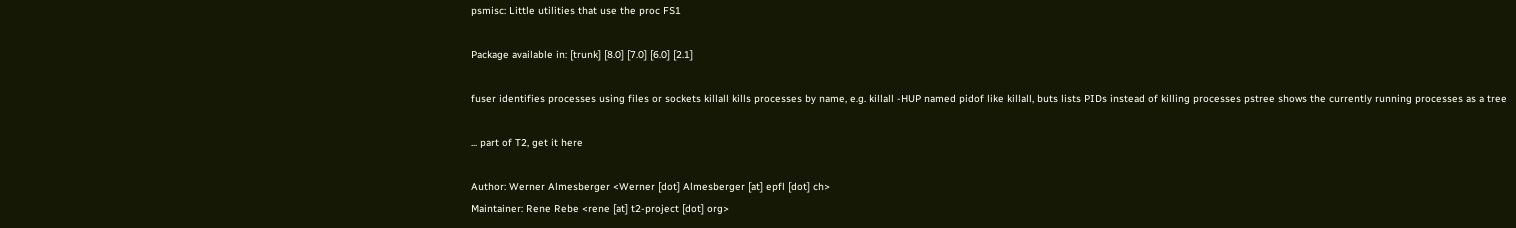psmisc: Little utilities that use the proc FS1

Package available in: [trunk] [8.0] [7.0] [6.0] [2.1]

fuser identifies processes using files or sockets killall kills processes by name, e.g. killall -HUP named pidof like killall, buts lists PIDs instead of killing processes pstree shows the currently running processes as a tree

... part of T2, get it here

Author: Werner Almesberger <Werner [dot] Almesberger [at] epfl [dot] ch>
Maintainer: Rene Rebe <rene [at] t2-project [dot] org>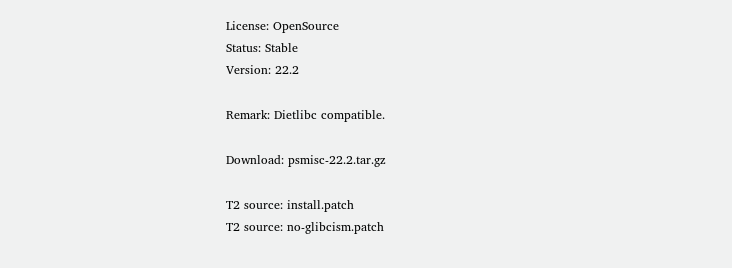License: OpenSource
Status: Stable
Version: 22.2

Remark: Dietlibc compatible.

Download: psmisc-22.2.tar.gz

T2 source: install.patch
T2 source: no-glibcism.patch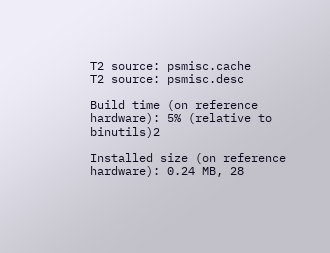T2 source: psmisc.cache
T2 source: psmisc.desc

Build time (on reference hardware): 5% (relative to binutils)2

Installed size (on reference hardware): 0.24 MB, 28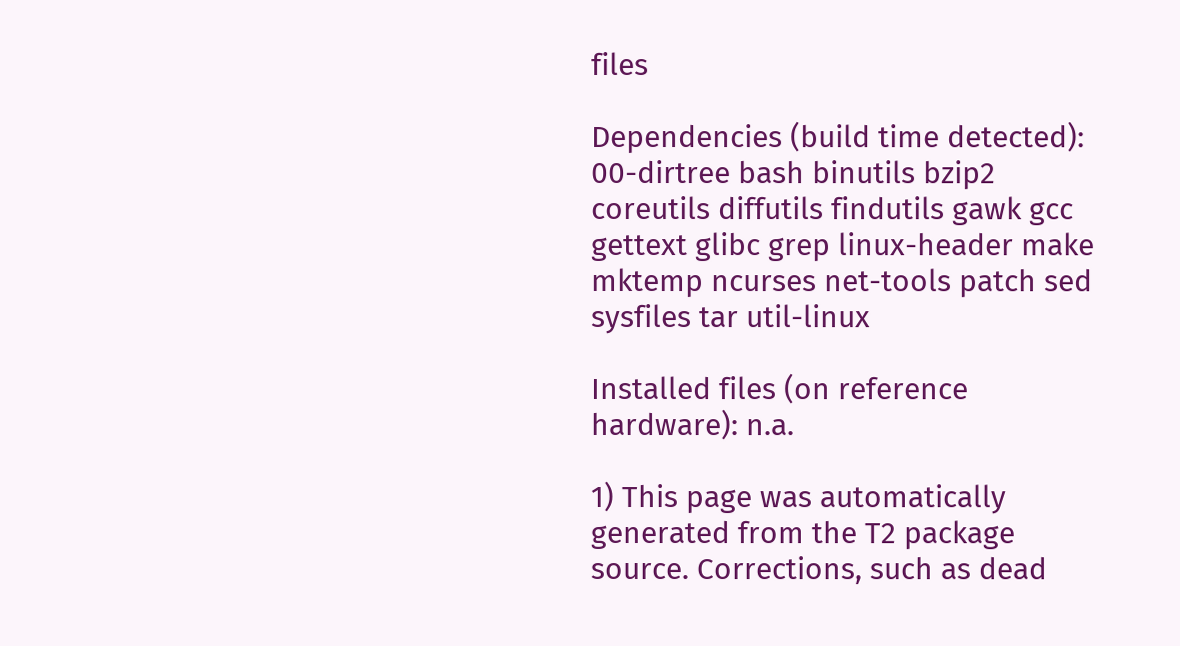files

Dependencies (build time detected): 00-dirtree bash binutils bzip2 coreutils diffutils findutils gawk gcc gettext glibc grep linux-header make mktemp ncurses net-tools patch sed sysfiles tar util-linux

Installed files (on reference hardware): n.a.

1) This page was automatically generated from the T2 package source. Corrections, such as dead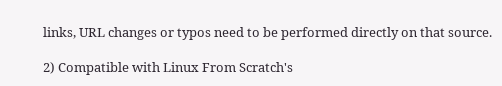links, URL changes or typos need to be performed directly on that source.

2) Compatible with Linux From Scratch's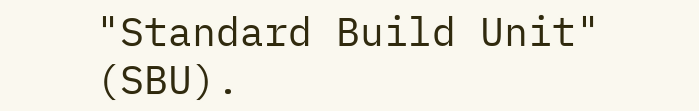"Standard Build Unit" (SBU).